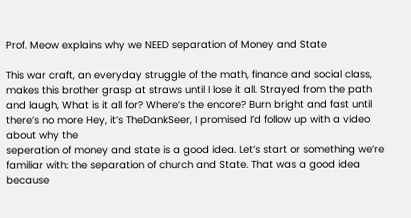Prof. Meow explains why we NEED separation of Money and State

This war craft, an everyday struggle of the math, finance and social class, makes this brother grasp at straws until I lose it all. Strayed from the path and laugh, What is it all for? Where’s the encore? Burn bright and fast until there’s no more Hey, it’s TheDankSeer, I promised I’d follow up with a video about why the
seperation of money and state is a good idea. Let’s start or something we’re
familiar with: the separation of church and State. That was a good idea because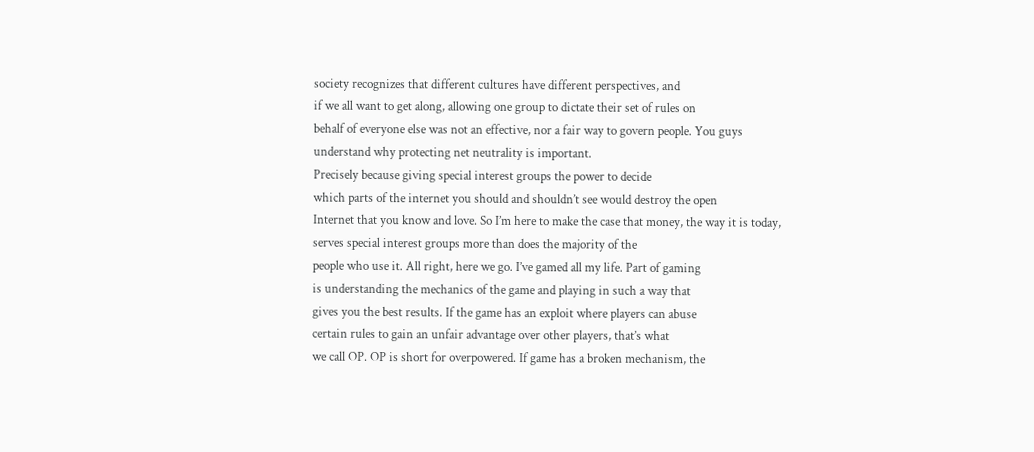society recognizes that different cultures have different perspectives, and
if we all want to get along, allowing one group to dictate their set of rules on
behalf of everyone else was not an effective, nor a fair way to govern people. You guys understand why protecting net neutrality is important.
Precisely because giving special interest groups the power to decide
which parts of the internet you should and shouldn’t see would destroy the open
Internet that you know and love. So I’m here to make the case that money, the way it is today, serves special interest groups more than does the majority of the
people who use it. All right, here we go. I’ve gamed all my life. Part of gaming
is understanding the mechanics of the game and playing in such a way that
gives you the best results. If the game has an exploit where players can abuse
certain rules to gain an unfair advantage over other players, that’s what
we call OP. OP is short for overpowered. If game has a broken mechanism, the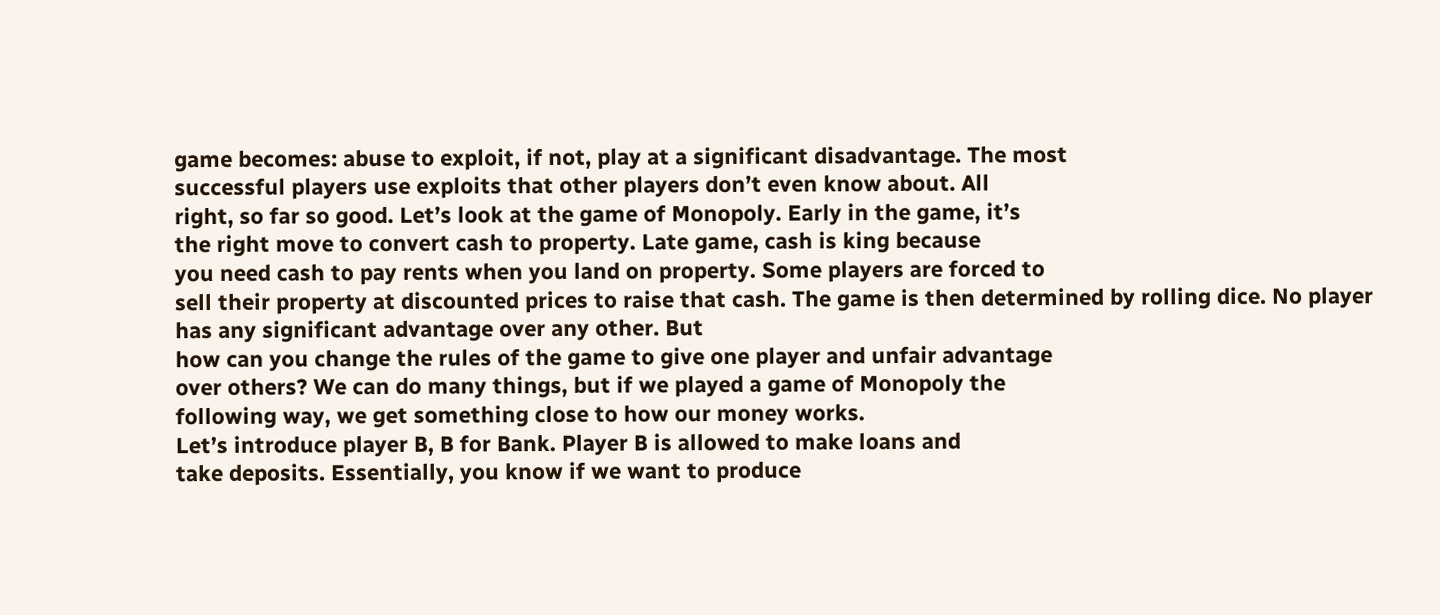game becomes: abuse to exploit, if not, play at a significant disadvantage. The most
successful players use exploits that other players don’t even know about. All
right, so far so good. Let’s look at the game of Monopoly. Early in the game, it’s
the right move to convert cash to property. Late game, cash is king because
you need cash to pay rents when you land on property. Some players are forced to
sell their property at discounted prices to raise that cash. The game is then determined by rolling dice. No player has any significant advantage over any other. But
how can you change the rules of the game to give one player and unfair advantage
over others? We can do many things, but if we played a game of Monopoly the
following way, we get something close to how our money works.
Let’s introduce player B, B for Bank. Player B is allowed to make loans and
take deposits. Essentially, you know if we want to produce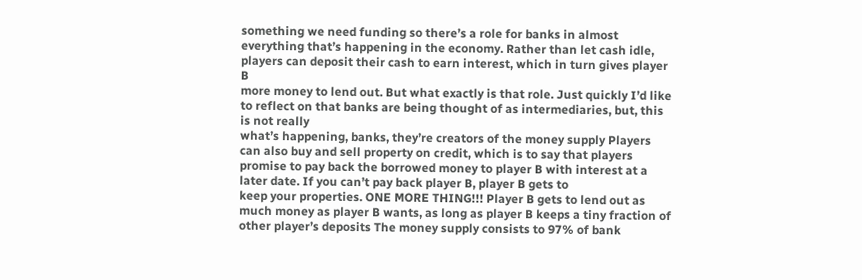something we need funding so there’s a role for banks in almost
everything that’s happening in the economy. Rather than let cash idle,
players can deposit their cash to earn interest, which in turn gives player B
more money to lend out. But what exactly is that role. Just quickly I’d like to reflect on that banks are being thought of as intermediaries, but, this is not really
what’s happening, banks, they’re creators of the money supply Players can also buy and sell property on credit, which is to say that players
promise to pay back the borrowed money to player B with interest at a later date. If you can’t pay back player B, player B gets to
keep your properties. ONE MORE THING!!! Player B gets to lend out as much money as player B wants, as long as player B keeps a tiny fraction of other player’s deposits The money supply consists to 97% of bank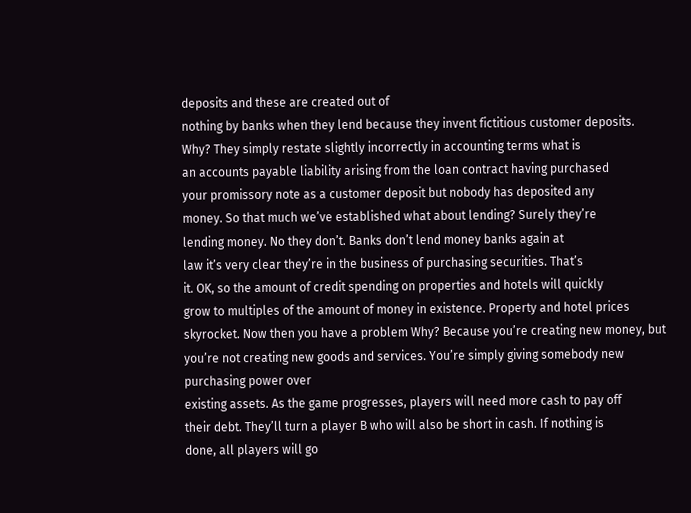deposits and these are created out of
nothing by banks when they lend because they invent fictitious customer deposits.
Why? They simply restate slightly incorrectly in accounting terms what is
an accounts payable liability arising from the loan contract having purchased
your promissory note as a customer deposit but nobody has deposited any
money. So that much we’ve established what about lending? Surely they’re
lending money. No they don’t. Banks don’t lend money banks again at
law it’s very clear they’re in the business of purchasing securities. That’s
it. OK, so the amount of credit spending on properties and hotels will quickly
grow to multiples of the amount of money in existence. Property and hotel prices
skyrocket. Now then you have a problem Why? Because you’re creating new money, but you’re not creating new goods and services. You’re simply giving somebody new purchasing power over
existing assets. As the game progresses, players will need more cash to pay off
their debt. They’ll turn a player B who will also be short in cash. If nothing is
done, all players will go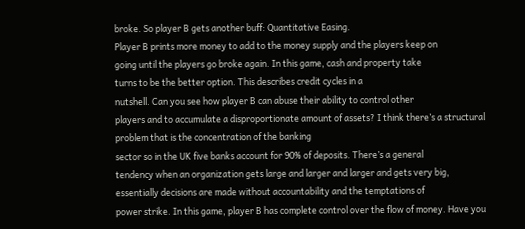broke. So player B gets another buff: Quantitative Easing.
Player B prints more money to add to the money supply and the players keep on
going until the players go broke again. In this game, cash and property take
turns to be the better option. This describes credit cycles in a
nutshell. Can you see how player B can abuse their ability to control other
players and to accumulate a disproportionate amount of assets? I think there’s a structural problem that is the concentration of the banking
sector so in the UK five banks account for 90% of deposits. There’s a general
tendency when an organization gets large and larger and larger and gets very big,
essentially decisions are made without accountability and the temptations of
power strike. In this game, player B has complete control over the flow of money. Have you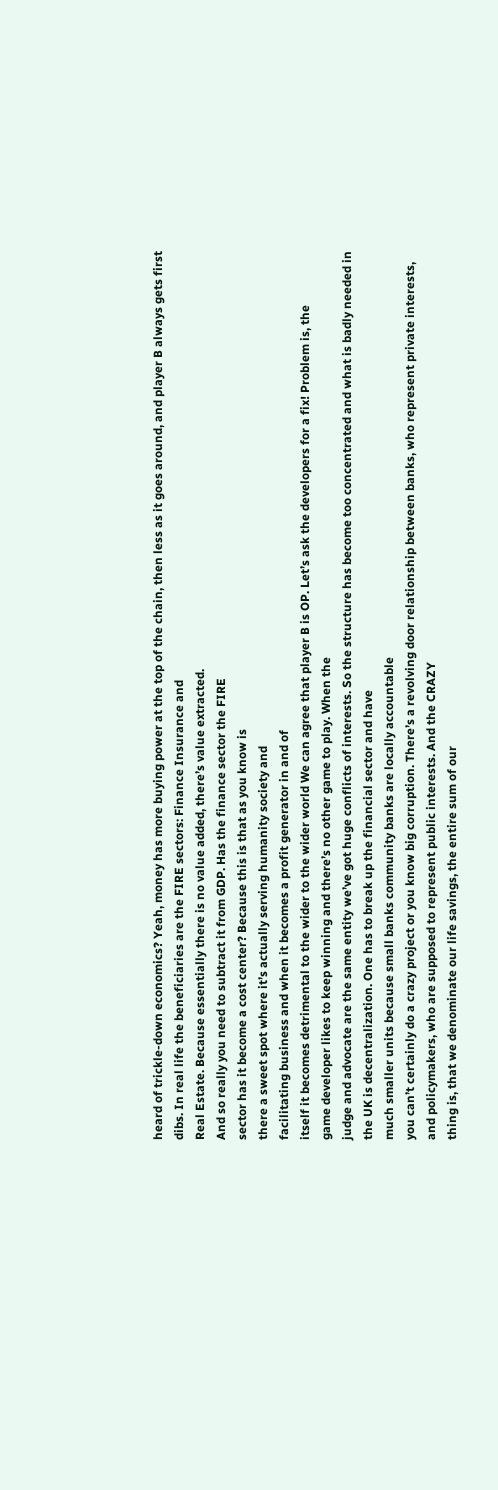heard of trickle-down economics? Yeah, money has more buying power at the top of the chain, then less as it goes around, and player B always gets first
dibs. In real life the beneficiaries are the FIRE sectors: Finance Insurance and
Real Estate. Because essentially there is no value added, there’s value extracted.
And so really you need to subtract it from GDP. Has the finance sector the FIRE
sector has it become a cost center? Because this is that as you know is
there a sweet spot where it’s actually serving humanity society and
facilitating business and when it becomes a profit generator in and of
itself it becomes detrimental to the wider to the wider world We can agree that player B is OP. Let’s ask the developers for a fix! Problem is, the
game developer likes to keep winning and there’s no other game to play. When the
judge and advocate are the same entity we’ve got huge conflicts of interests. So the structure has become too concentrated and what is badly needed in
the UK is decentralization. One has to break up the financial sector and have
much smaller units because small banks community banks are locally accountable
you can’t certainly do a crazy project or you know big corruption. There’s a revolving door relationship between banks, who represent private interests,
and policymakers, who are supposed to represent public interests. And the CRAZY
thing is, that we denominate our life savings, the entire sum of our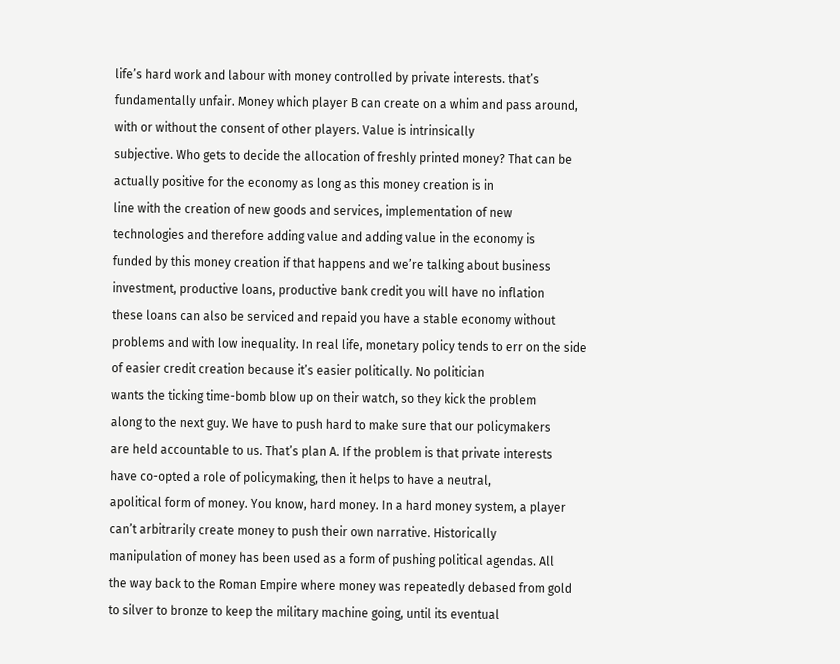life’s hard work and labour with money controlled by private interests. that’s
fundamentally unfair. Money which player B can create on a whim and pass around,
with or without the consent of other players. Value is intrinsically
subjective. Who gets to decide the allocation of freshly printed money? That can be actually positive for the economy as long as this money creation is in
line with the creation of new goods and services, implementation of new
technologies and therefore adding value and adding value in the economy is
funded by this money creation if that happens and we’re talking about business
investment, productive loans, productive bank credit you will have no inflation
these loans can also be serviced and repaid you have a stable economy without
problems and with low inequality. In real life, monetary policy tends to err on the side of easier credit creation because it’s easier politically. No politician
wants the ticking time-bomb blow up on their watch, so they kick the problem
along to the next guy. We have to push hard to make sure that our policymakers
are held accountable to us. That’s plan A. If the problem is that private interests
have co-opted a role of policymaking, then it helps to have a neutral,
apolitical form of money. You know, hard money. In a hard money system, a player
can’t arbitrarily create money to push their own narrative. Historically
manipulation of money has been used as a form of pushing political agendas. All
the way back to the Roman Empire where money was repeatedly debased from gold
to silver to bronze to keep the military machine going, until its eventual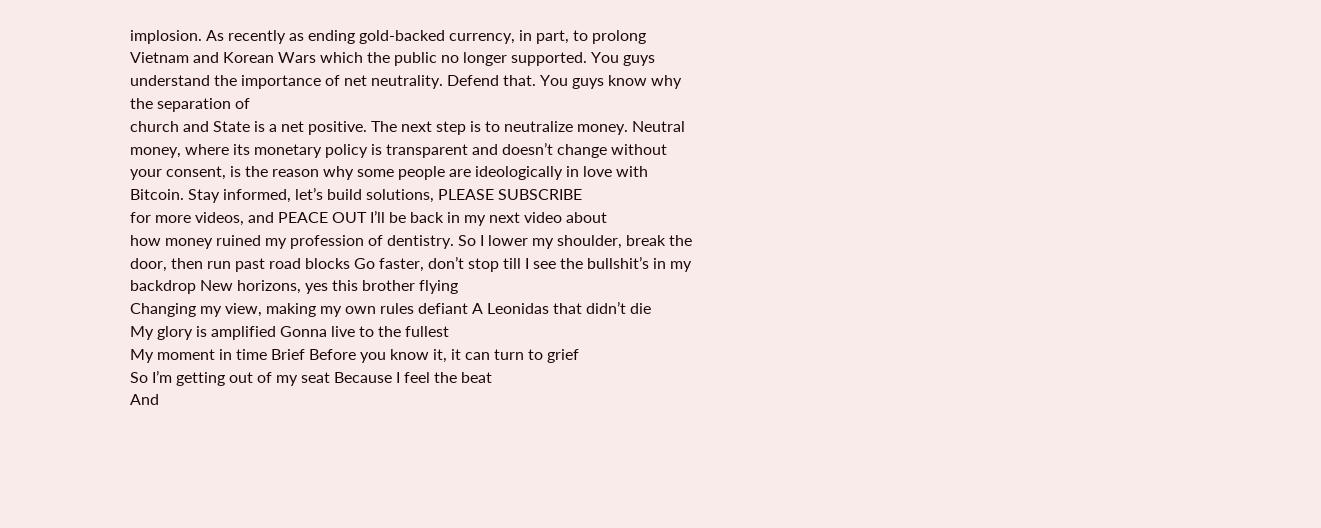implosion. As recently as ending gold-backed currency, in part, to prolong
Vietnam and Korean Wars which the public no longer supported. You guys understand the importance of net neutrality. Defend that. You guys know why the separation of
church and State is a net positive. The next step is to neutralize money. Neutral
money, where its monetary policy is transparent and doesn’t change without
your consent, is the reason why some people are ideologically in love with
Bitcoin. Stay informed, let’s build solutions, PLEASE SUBSCRIBE
for more videos, and PEACE OUT I’ll be back in my next video about
how money ruined my profession of dentistry. So I lower my shoulder, break the door, then run past road blocks Go faster, don’t stop till I see the bullshit’s in my backdrop New horizons, yes this brother flying
Changing my view, making my own rules defiant A Leonidas that didn’t die
My glory is amplified Gonna live to the fullest
My moment in time Brief Before you know it, it can turn to grief
So I’m getting out of my seat Because I feel the beat
And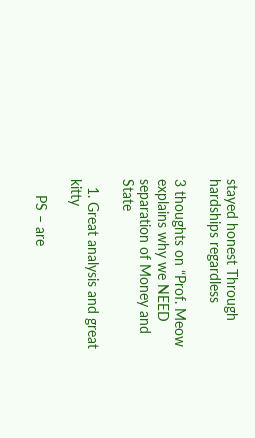stayed honest Through hardships regardless

3 thoughts on “Prof. Meow explains why we NEED separation of Money and State

  1. Great analysis and great kitty

    PS – are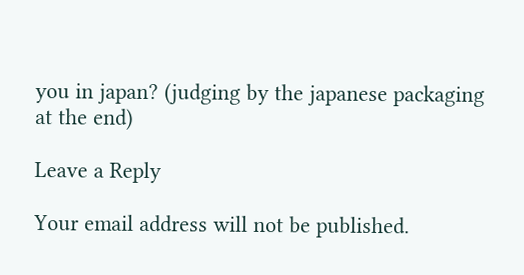you in japan? (judging by the japanese packaging at the end)

Leave a Reply

Your email address will not be published.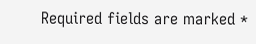Required fields are marked *